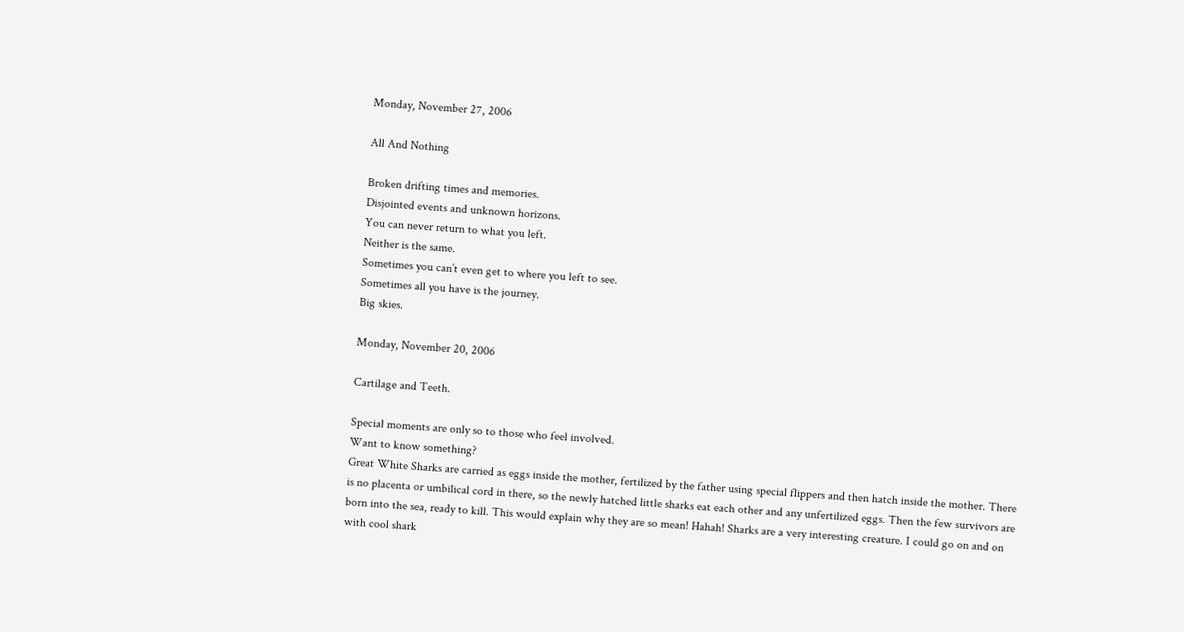Monday, November 27, 2006

All And Nothing

Broken drifting times and memories.
Disjointed events and unknown horizons.
You can never return to what you left.
Neither is the same.
Sometimes you can’t even get to where you left to see.
Sometimes all you have is the journey.
Big skies.

Monday, November 20, 2006

Cartilage and Teeth.

Special moments are only so to those who feel involved.
Want to know something?
Great White Sharks are carried as eggs inside the mother, fertilized by the father using special flippers and then hatch inside the mother. There is no placenta or umbilical cord in there, so the newly hatched little sharks eat each other and any unfertilized eggs. Then the few survivors are born into the sea, ready to kill. This would explain why they are so mean! Hahah! Sharks are a very interesting creature. I could go on and on with cool shark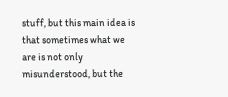stuff, but this main idea is that sometimes what we are is not only misunderstood, but the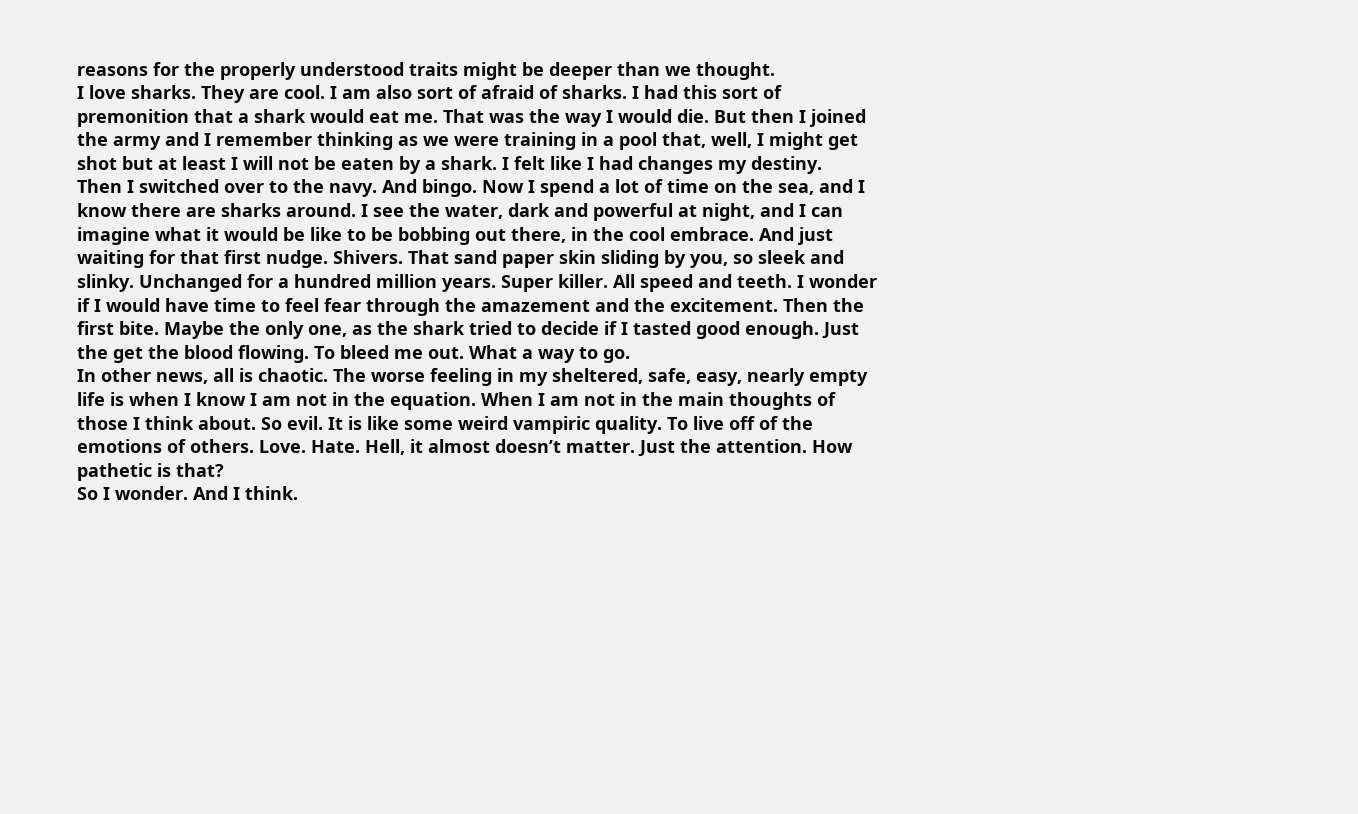reasons for the properly understood traits might be deeper than we thought.
I love sharks. They are cool. I am also sort of afraid of sharks. I had this sort of premonition that a shark would eat me. That was the way I would die. But then I joined the army and I remember thinking as we were training in a pool that, well, I might get shot but at least I will not be eaten by a shark. I felt like I had changes my destiny.
Then I switched over to the navy. And bingo. Now I spend a lot of time on the sea, and I know there are sharks around. I see the water, dark and powerful at night, and I can imagine what it would be like to be bobbing out there, in the cool embrace. And just waiting for that first nudge. Shivers. That sand paper skin sliding by you, so sleek and slinky. Unchanged for a hundred million years. Super killer. All speed and teeth. I wonder if I would have time to feel fear through the amazement and the excitement. Then the first bite. Maybe the only one, as the shark tried to decide if I tasted good enough. Just the get the blood flowing. To bleed me out. What a way to go.
In other news, all is chaotic. The worse feeling in my sheltered, safe, easy, nearly empty life is when I know I am not in the equation. When I am not in the main thoughts of those I think about. So evil. It is like some weird vampiric quality. To live off of the emotions of others. Love. Hate. Hell, it almost doesn’t matter. Just the attention. How pathetic is that?
So I wonder. And I think.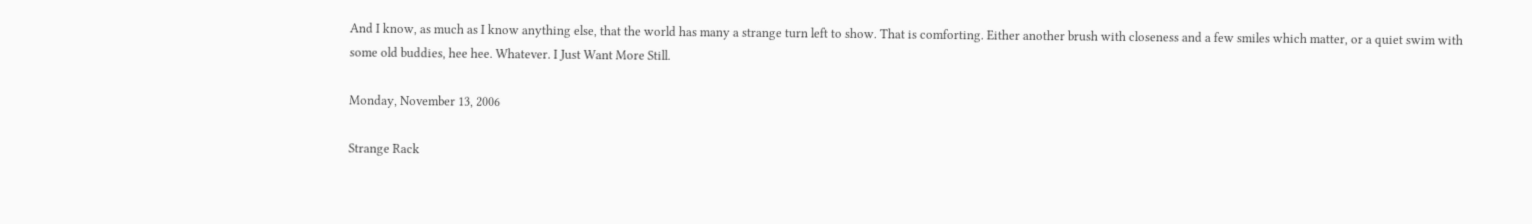And I know, as much as I know anything else, that the world has many a strange turn left to show. That is comforting. Either another brush with closeness and a few smiles which matter, or a quiet swim with some old buddies, hee hee. Whatever. I Just Want More Still.

Monday, November 13, 2006

Strange Rack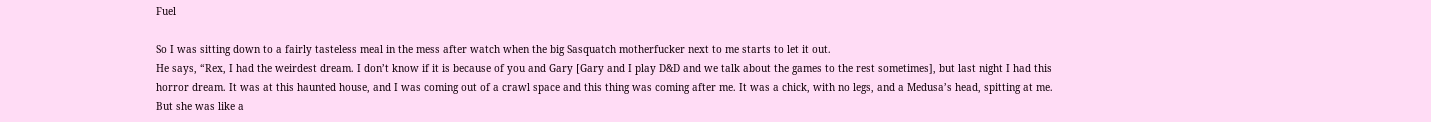Fuel

So I was sitting down to a fairly tasteless meal in the mess after watch when the big Sasquatch motherfucker next to me starts to let it out.
He says, “Rex, I had the weirdest dream. I don’t know if it is because of you and Gary [Gary and I play D&D and we talk about the games to the rest sometimes], but last night I had this horror dream. It was at this haunted house, and I was coming out of a crawl space and this thing was coming after me. It was a chick, with no legs, and a Medusa’s head, spitting at me. But she was like a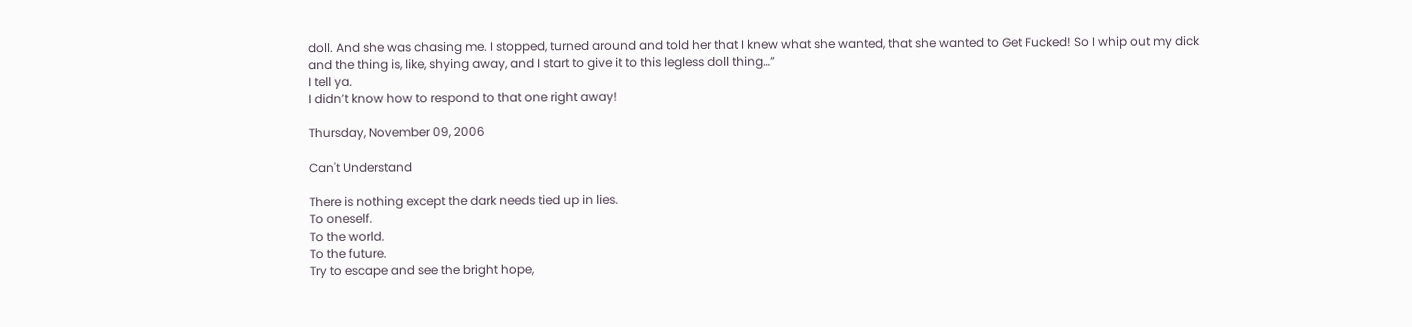doll. And she was chasing me. I stopped, turned around and told her that I knew what she wanted, that she wanted to Get Fucked! So I whip out my dick and the thing is, like, shying away, and I start to give it to this legless doll thing…”
I tell ya.
I didn’t know how to respond to that one right away!

Thursday, November 09, 2006

Can't Understand

There is nothing except the dark needs tied up in lies.
To oneself.
To the world.
To the future.
Try to escape and see the bright hope,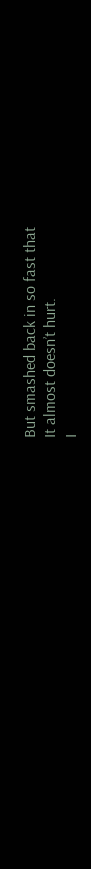But smashed back in so fast that
It almost doesn’t hurt.
I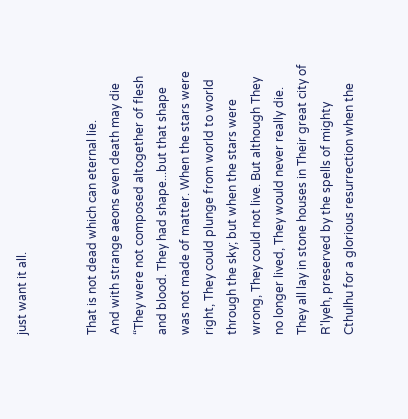just want it all.


That is not dead which can eternal lie.
And with strange aeons even death may die
“They were not composed altogether of flesh and blood. They had shape...but that shape was not made of matter. When the stars were right, They could plunge from world to world through the sky; but when the stars were wrong, They could not live. But although They no longer lived, They would never really die. They all lay in stone houses in Their great city of R'lyeh, preserved by the spells of mighty Cthulhu for a glorious resurrection when the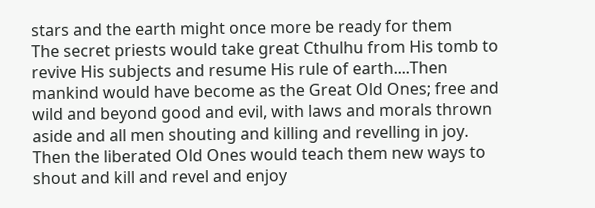stars and the earth might once more be ready for them
The secret priests would take great Cthulhu from His tomb to revive His subjects and resume His rule of earth....Then mankind would have become as the Great Old Ones; free and wild and beyond good and evil, with laws and morals thrown aside and all men shouting and killing and revelling in joy. Then the liberated Old Ones would teach them new ways to shout and kill and revel and enjoy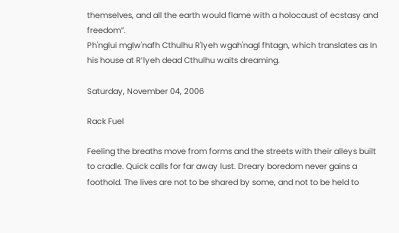themselves, and all the earth would flame with a holocaust of ecstasy and freedom”.
Ph'nglui mglw'nafh Cthulhu R'lyeh wgah'nagl fhtagn, which translates as In his house at R’lyeh dead Cthulhu waits dreaming.

Saturday, November 04, 2006

Rack Fuel

Feeling the breaths move from forms and the streets with their alleys built to cradle. Quick calls for far away lust. Dreary boredom never gains a foothold. The lives are not to be shared by some, and not to be held to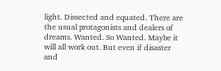light. Dissected and equated. There are the usual protagonists and dealers of dreams. Wanted. So Wanted. Maybe it will all work out. But even if disaster and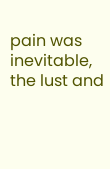pain was inevitable, the lust and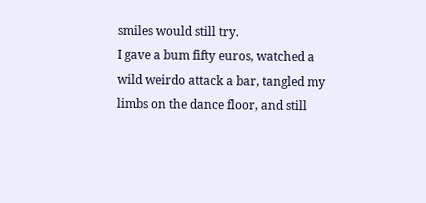smiles would still try.
I gave a bum fifty euros, watched a wild weirdo attack a bar, tangled my limbs on the dance floor, and still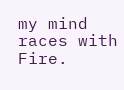my mind races with Fire.